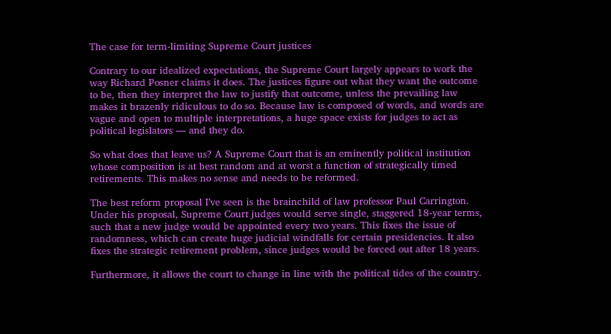The case for term-limiting Supreme Court justices

Contrary to our idealized expectations, the Supreme Court largely appears to work the way Richard Posner claims it does. The justices figure out what they want the outcome to be, then they interpret the law to justify that outcome, unless the prevailing law makes it brazenly ridiculous to do so. Because law is composed of words, and words are vague and open to multiple interpretations, a huge space exists for judges to act as political legislators — and they do.

So what does that leave us? A Supreme Court that is an eminently political institution whose composition is at best random and at worst a function of strategically timed retirements. This makes no sense and needs to be reformed.

The best reform proposal I’ve seen is the brainchild of law professor Paul Carrington. Under his proposal, Supreme Court judges would serve single, staggered 18-year terms, such that a new judge would be appointed every two years. This fixes the issue of randomness, which can create huge judicial windfalls for certain presidencies. It also fixes the strategic retirement problem, since judges would be forced out after 18 years.

Furthermore, it allows the court to change in line with the political tides of the country.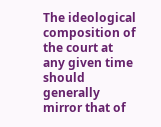The ideological composition of the court at any given time should generally mirror that of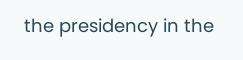the presidency in the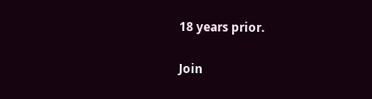18 years prior.

Join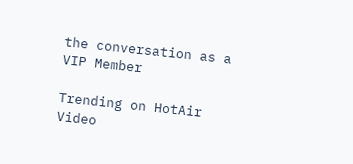the conversation as a VIP Member

Trending on HotAir Video